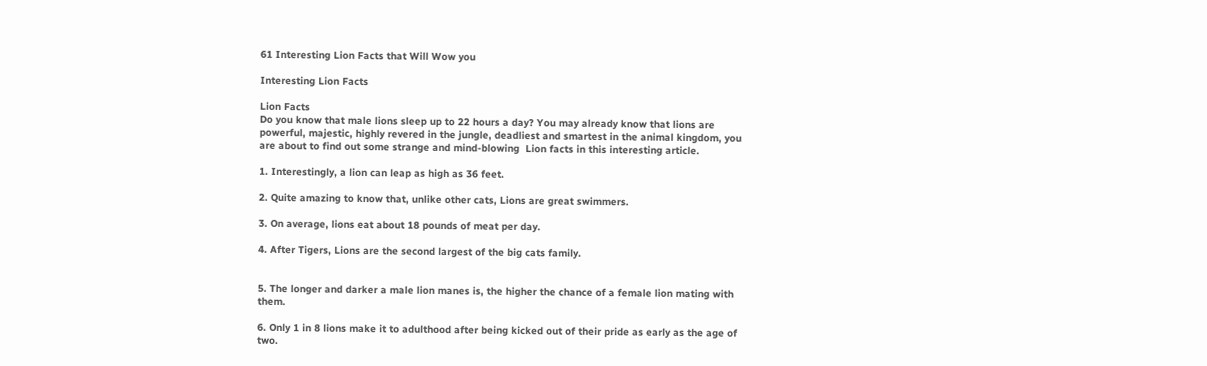61 Interesting Lion Facts that Will Wow you

Interesting Lion Facts

Lion Facts
Do you know that male lions sleep up to 22 hours a day? You may already know that lions are powerful, majestic, highly revered in the jungle, deadliest and smartest in the animal kingdom, you are about to find out some strange and mind-blowing  Lion facts in this interesting article.

1. Interestingly, a lion can leap as high as 36 feet.

2. Quite amazing to know that, unlike other cats, Lions are great swimmers.

3. On average, lions eat about 18 pounds of meat per day.

4. After Tigers, Lions are the second largest of the big cats family.


5. The longer and darker a male lion manes is, the higher the chance of a female lion mating with them.

6. Only 1 in 8 lions make it to adulthood after being kicked out of their pride as early as the age of two.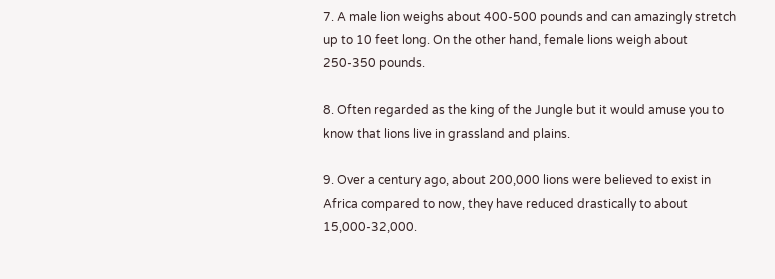7. A male lion weighs about 400-500 pounds and can amazingly stretch up to 10 feet long. On the other hand, female lions weigh about 250-350 pounds.

8. Often regarded as the king of the Jungle but it would amuse you to know that lions live in grassland and plains.

9. Over a century ago, about 200,000 lions were believed to exist in Africa compared to now, they have reduced drastically to about 15,000-32,000.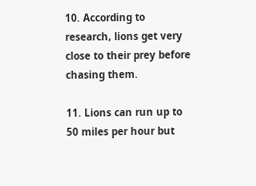10. According to research, lions get very close to their prey before chasing them.

11. Lions can run up to 50 miles per hour but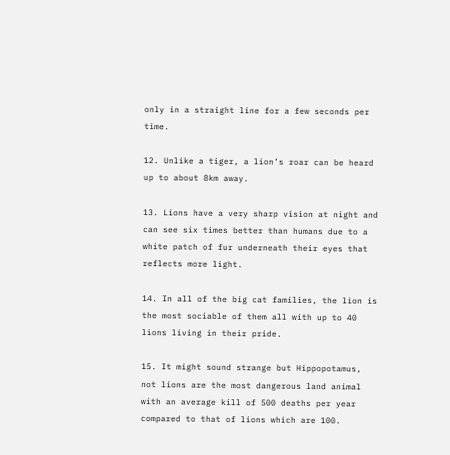only in a straight line for a few seconds per time.

12. Unlike a tiger, a lion’s roar can be heard up to about 8km away.

13. Lions have a very sharp vision at night and can see six times better than humans due to a white patch of fur underneath their eyes that reflects more light.

14. In all of the big cat families, the lion is the most sociable of them all with up to 40 lions living in their pride.

15. It might sound strange but Hippopotamus, not lions are the most dangerous land animal with an average kill of 500 deaths per year compared to that of lions which are 100.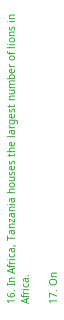16. In Africa, Tanzania houses the largest number of lions in Africa.

17. On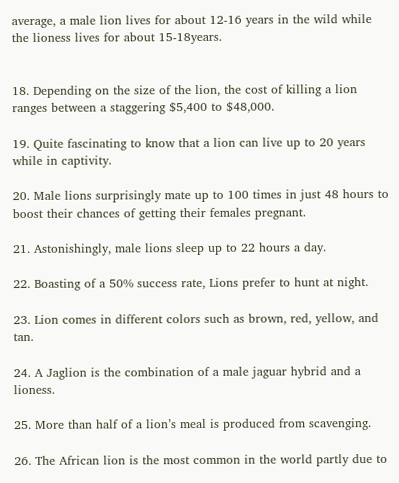average, a male lion lives for about 12-16 years in the wild while the lioness lives for about 15-18years.


18. Depending on the size of the lion, the cost of killing a lion ranges between a staggering $5,400 to $48,000.

19. Quite fascinating to know that a lion can live up to 20 years while in captivity.

20. Male lions surprisingly mate up to 100 times in just 48 hours to boost their chances of getting their females pregnant.

21. Astonishingly, male lions sleep up to 22 hours a day.

22. Boasting of a 50% success rate, Lions prefer to hunt at night.

23. Lion comes in different colors such as brown, red, yellow, and tan.

24. A Jaglion is the combination of a male jaguar hybrid and a lioness.

25. More than half of a lion’s meal is produced from scavenging.

26. The African lion is the most common in the world partly due to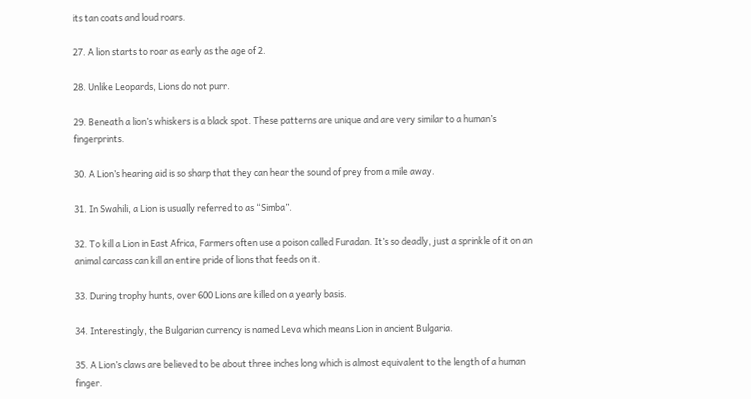its tan coats and loud roars.

27. A lion starts to roar as early as the age of 2.

28. Unlike Leopards, Lions do not purr.

29. Beneath a lion’s whiskers is a black spot. These patterns are unique and are very similar to a human’s fingerprints.

30. A Lion’s hearing aid is so sharp that they can hear the sound of prey from a mile away.

31. In Swahili, a Lion is usually referred to as “Simba”.

32. To kill a Lion in East Africa, Farmers often use a poison called Furadan. It’s so deadly, just a sprinkle of it on an animal carcass can kill an entire pride of lions that feeds on it.

33. During trophy hunts, over 600 Lions are killed on a yearly basis.

34. Interestingly, the Bulgarian currency is named Leva which means Lion in ancient Bulgaria.

35. A Lion’s claws are believed to be about three inches long which is almost equivalent to the length of a human finger.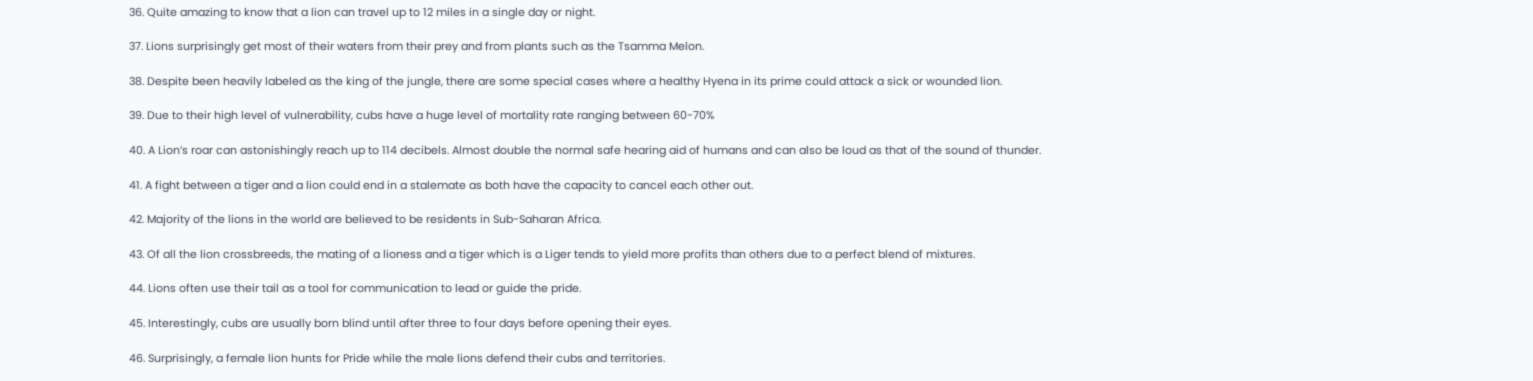36. Quite amazing to know that a lion can travel up to 12 miles in a single day or night.

37. Lions surprisingly get most of their waters from their prey and from plants such as the Tsamma Melon.

38. Despite been heavily labeled as the king of the jungle, there are some special cases where a healthy Hyena in its prime could attack a sick or wounded lion.

39. Due to their high level of vulnerability, cubs have a huge level of mortality rate ranging between 60-70%

40. A Lion’s roar can astonishingly reach up to 114 decibels. Almost double the normal safe hearing aid of humans and can also be loud as that of the sound of thunder.

41. A fight between a tiger and a lion could end in a stalemate as both have the capacity to cancel each other out.

42. Majority of the lions in the world are believed to be residents in Sub-Saharan Africa.

43. Of all the lion crossbreeds, the mating of a lioness and a tiger which is a Liger tends to yield more profits than others due to a perfect blend of mixtures.

44. Lions often use their tail as a tool for communication to lead or guide the pride.

45. Interestingly, cubs are usually born blind until after three to four days before opening their eyes.

46. Surprisingly, a female lion hunts for Pride while the male lions defend their cubs and territories.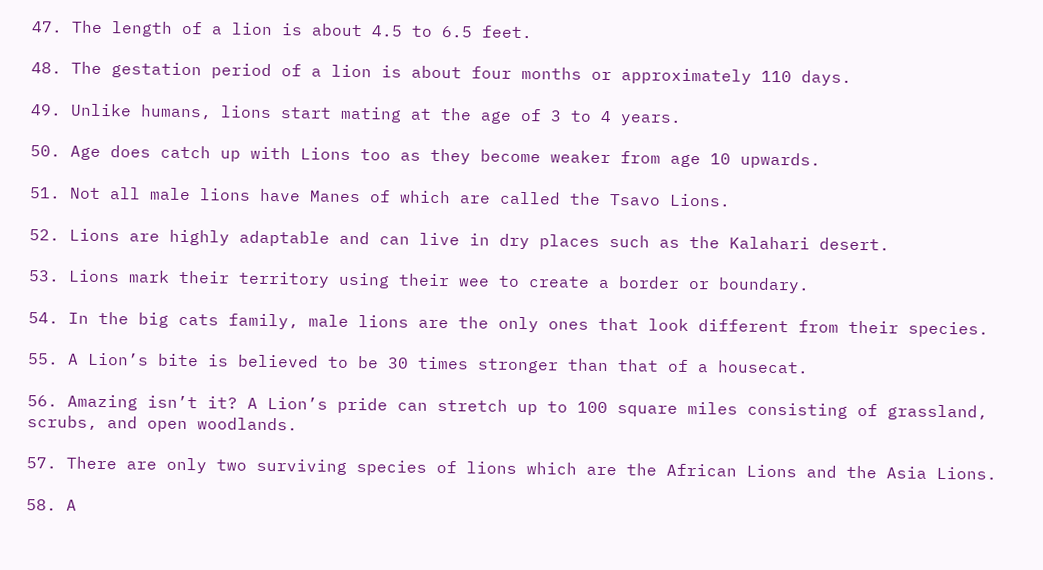47. The length of a lion is about 4.5 to 6.5 feet.

48. The gestation period of a lion is about four months or approximately 110 days.

49. Unlike humans, lions start mating at the age of 3 to 4 years.

50. Age does catch up with Lions too as they become weaker from age 10 upwards.

51. Not all male lions have Manes of which are called the Tsavo Lions.

52. Lions are highly adaptable and can live in dry places such as the Kalahari desert.

53. Lions mark their territory using their wee to create a border or boundary.

54. In the big cats family, male lions are the only ones that look different from their species.

55. A Lion’s bite is believed to be 30 times stronger than that of a housecat.

56. Amazing isn’t it? A Lion’s pride can stretch up to 100 square miles consisting of grassland, scrubs, and open woodlands.

57. There are only two surviving species of lions which are the African Lions and the Asia Lions.

58. A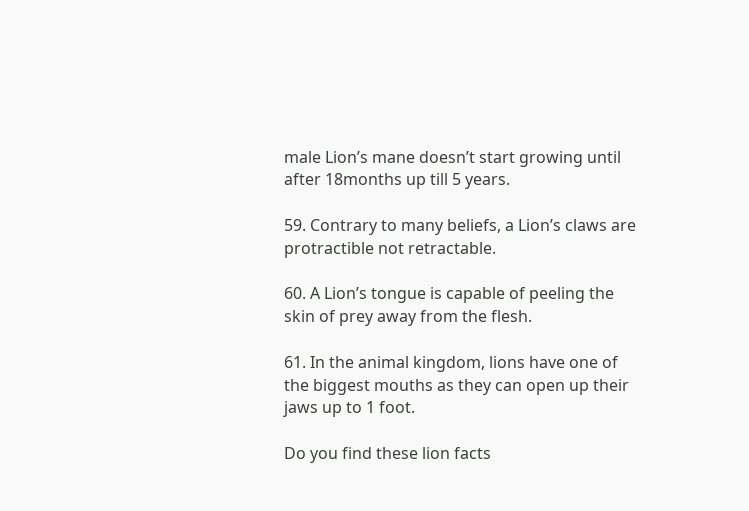male Lion’s mane doesn’t start growing until after 18months up till 5 years.

59. Contrary to many beliefs, a Lion’s claws are protractible not retractable.

60. A Lion’s tongue is capable of peeling the skin of prey away from the flesh.

61. In the animal kingdom, lions have one of the biggest mouths as they can open up their jaws up to 1 foot.

Do you find these lion facts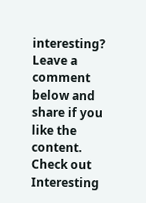interesting? Leave a comment below and share if you like the content. Check out Interesting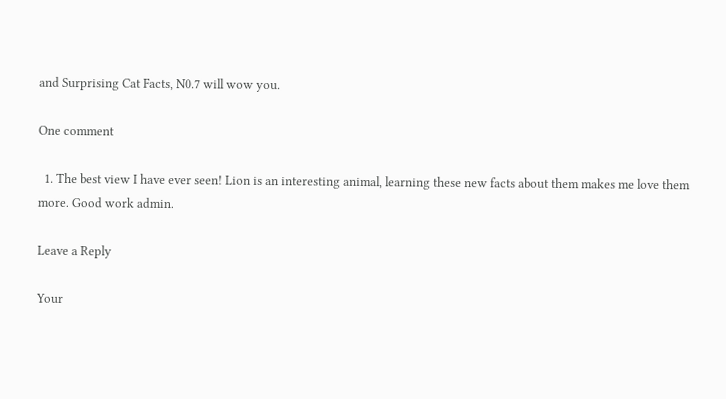and Surprising Cat Facts, N0.7 will wow you.

One comment

  1. The best view I have ever seen! Lion is an interesting animal, learning these new facts about them makes me love them more. Good work admin.

Leave a Reply

Your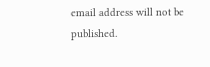email address will not be published.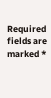Required fields are marked *